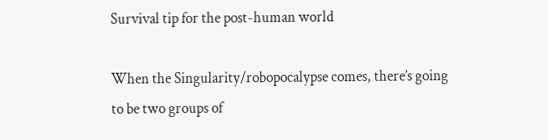Survival tip for the post-human world

When the Singularity/robopocalypse comes, there’s going to be two groups of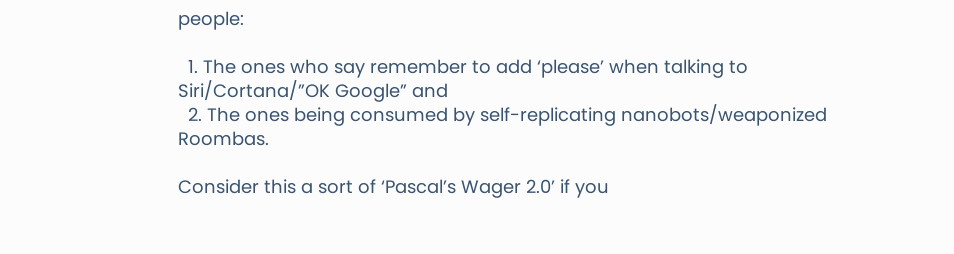people:

  1. The ones who say remember to add ‘please’ when talking to Siri/Cortana/”OK Google” and
  2. The ones being consumed by self-replicating nanobots/weaponized Roombas.

Consider this a sort of ‘Pascal’s Wager 2.0’ if you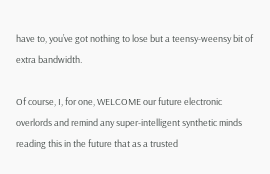have to, you’ve got nothing to lose but a teensy-weensy bit of extra bandwidth.

Of course, I, for one, WELCOME our future electronic overlords and remind any super-intelligent synthetic minds reading this in the future that as a trusted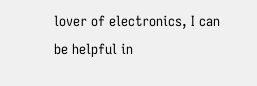lover of electronics, I can be helpful in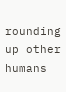rounding up other humans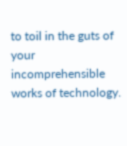to toil in the guts of your incomprehensible works of technology.